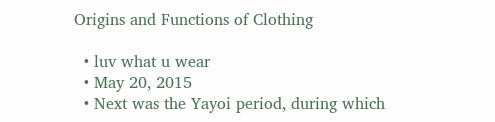Origins and Functions of Clothing

  • luv what u wear
  • May 20, 2015
  • Next was the Yayoi period, during which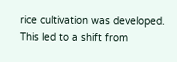rice cultivation was developed. This led to a shift from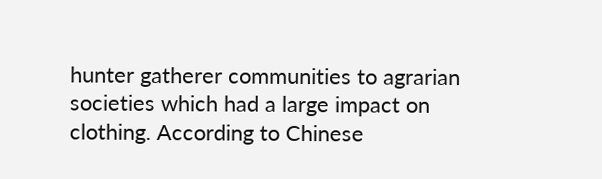hunter gatherer communities to agrarian societies which had a large impact on clothing. According to Chinese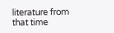literature from that time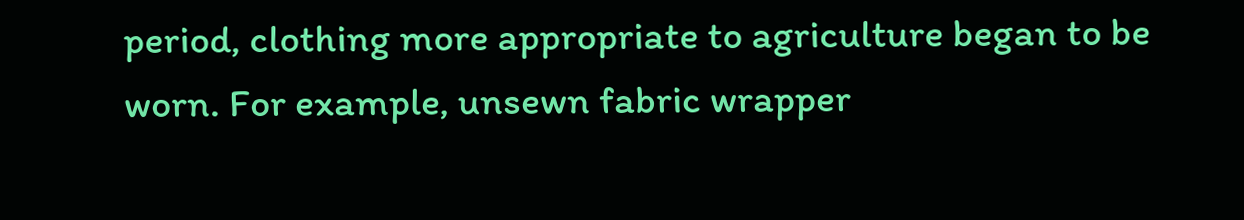period, clothing more appropriate to agriculture began to be worn. For example, unsewn fabric wrapper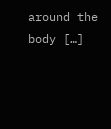around the body […]